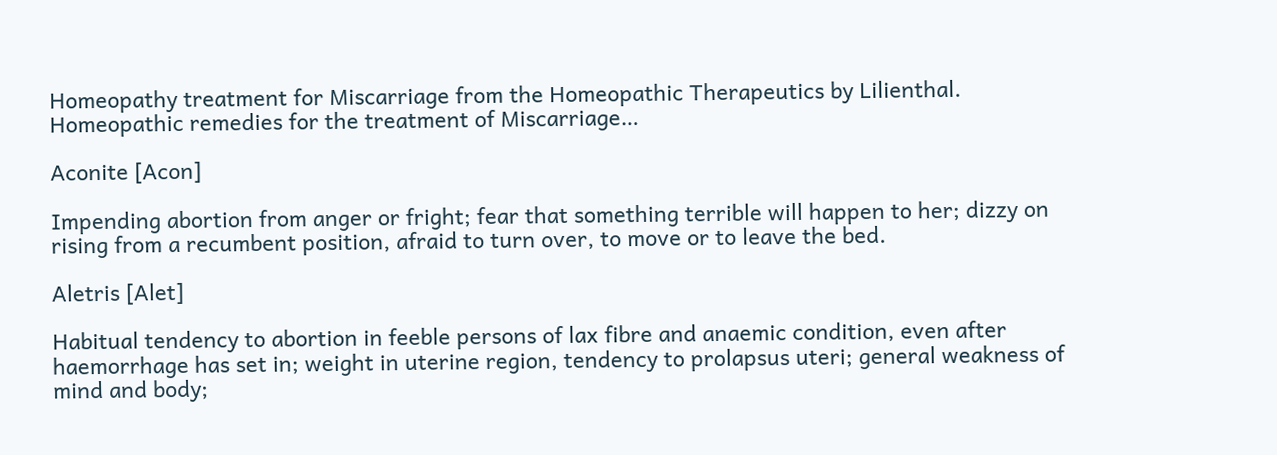Homeopathy treatment for Miscarriage from the Homeopathic Therapeutics by Lilienthal. Homeopathic remedies for the treatment of Miscarriage…

Aconite [Acon]

Impending abortion from anger or fright; fear that something terrible will happen to her; dizzy on rising from a recumbent position, afraid to turn over, to move or to leave the bed.

Aletris [Alet]

Habitual tendency to abortion in feeble persons of lax fibre and anaemic condition, even after haemorrhage has set in; weight in uterine region, tendency to prolapsus uteri; general weakness of mind and body;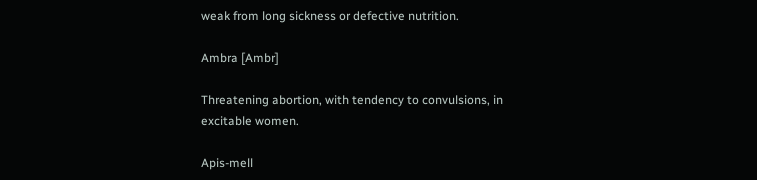weak from long sickness or defective nutrition.

Ambra [Ambr]

Threatening abortion, with tendency to convulsions, in excitable women.

Apis-mell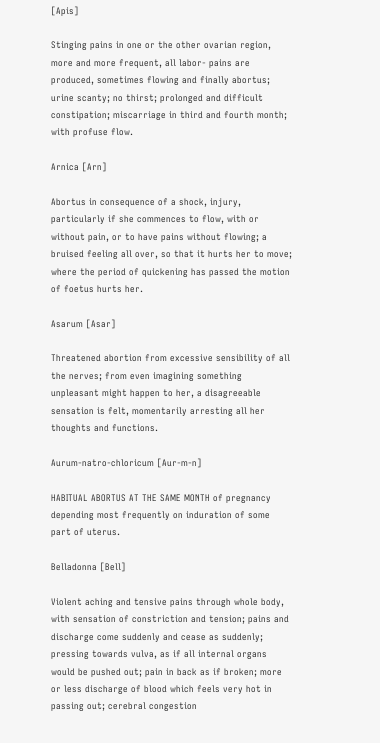[Apis]

Stinging pains in one or the other ovarian region, more and more frequent, all labor- pains are produced, sometimes flowing and finally abortus; urine scanty; no thirst; prolonged and difficult constipation; miscarriage in third and fourth month; with profuse flow.

Arnica [Arn]

Abortus in consequence of a shock, injury, particularly if she commences to flow, with or without pain, or to have pains without flowing; a bruised feeling all over, so that it hurts her to move; where the period of quickening has passed the motion of foetus hurts her.

Asarum [Asar]

Threatened abortion from excessive sensibility of all the nerves; from even imagining something unpleasant might happen to her, a disagreeable sensation is felt, momentarily arresting all her thoughts and functions.

Aurum-natro-chloricum [Aur-m-n]

HABITUAL ABORTUS AT THE SAME MONTH of pregnancy depending most frequently on induration of some part of uterus.

Belladonna [Bell]

Violent aching and tensive pains through whole body, with sensation of constriction and tension; pains and discharge come suddenly and cease as suddenly; pressing towards vulva, as if all internal organs would be pushed out; pain in back as if broken; more or less discharge of blood which feels very hot in passing out; cerebral congestion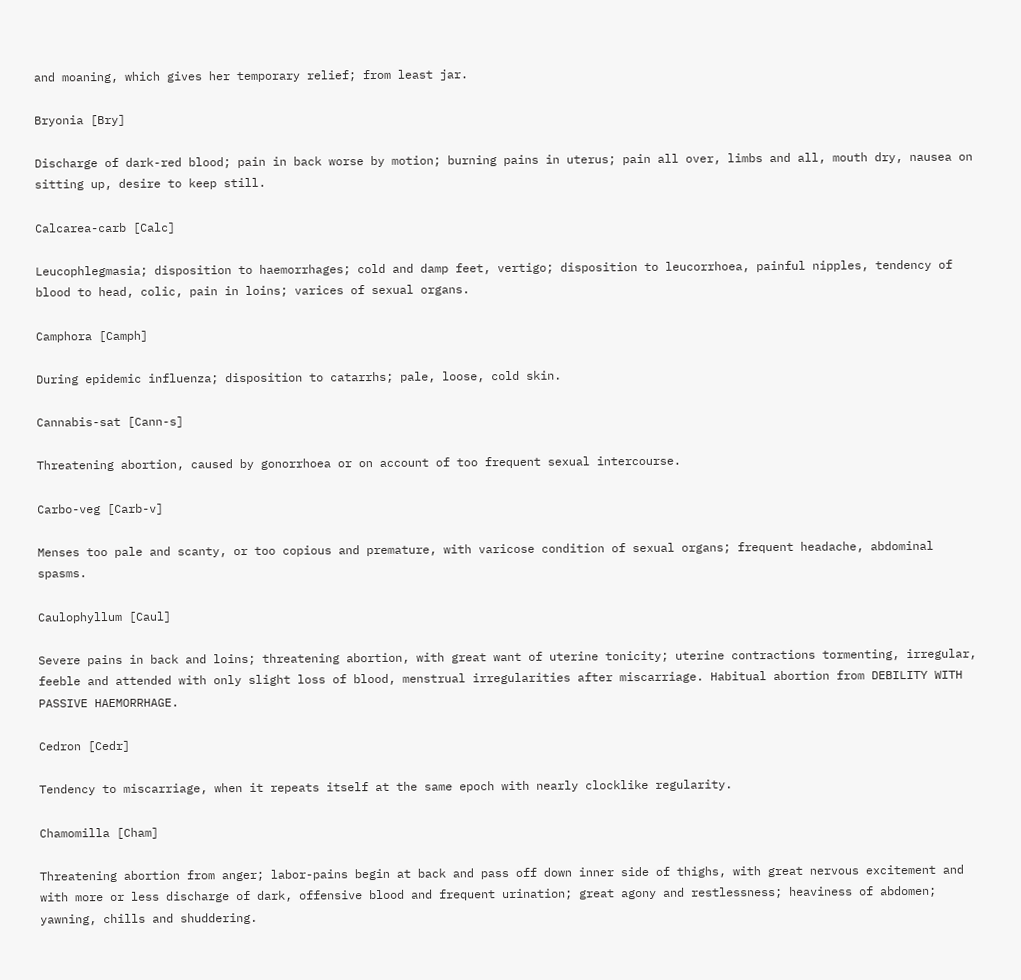and moaning, which gives her temporary relief; from least jar.

Bryonia [Bry]

Discharge of dark-red blood; pain in back worse by motion; burning pains in uterus; pain all over, limbs and all, mouth dry, nausea on sitting up, desire to keep still.

Calcarea-carb [Calc]

Leucophlegmasia; disposition to haemorrhages; cold and damp feet, vertigo; disposition to leucorrhoea, painful nipples, tendency of blood to head, colic, pain in loins; varices of sexual organs.

Camphora [Camph]

During epidemic influenza; disposition to catarrhs; pale, loose, cold skin.

Cannabis-sat [Cann-s]

Threatening abortion, caused by gonorrhoea or on account of too frequent sexual intercourse.

Carbo-veg [Carb-v]

Menses too pale and scanty, or too copious and premature, with varicose condition of sexual organs; frequent headache, abdominal spasms.

Caulophyllum [Caul]

Severe pains in back and loins; threatening abortion, with great want of uterine tonicity; uterine contractions tormenting, irregular, feeble and attended with only slight loss of blood, menstrual irregularities after miscarriage. Habitual abortion from DEBILITY WITH PASSIVE HAEMORRHAGE.

Cedron [Cedr]

Tendency to miscarriage, when it repeats itself at the same epoch with nearly clocklike regularity.

Chamomilla [Cham]

Threatening abortion from anger; labor-pains begin at back and pass off down inner side of thighs, with great nervous excitement and with more or less discharge of dark, offensive blood and frequent urination; great agony and restlessness; heaviness of abdomen; yawning, chills and shuddering.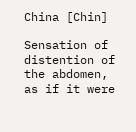China [Chin]

Sensation of distention of the abdomen, as if it were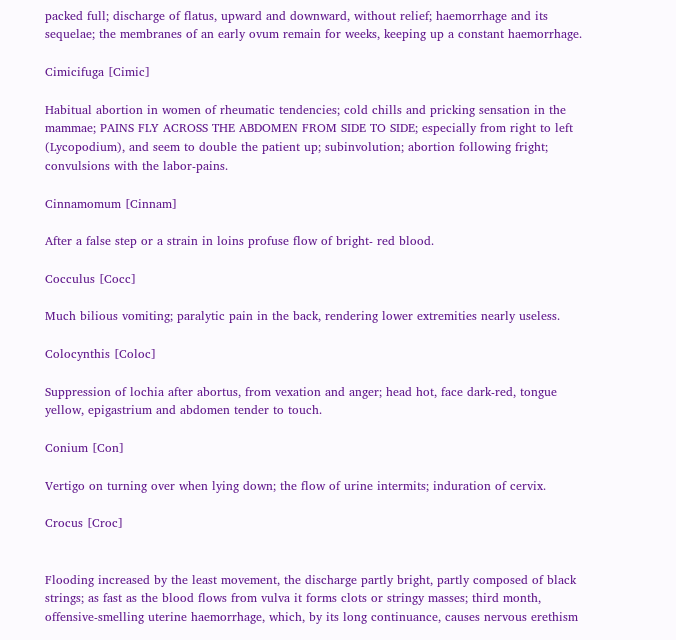packed full; discharge of flatus, upward and downward, without relief; haemorrhage and its sequelae; the membranes of an early ovum remain for weeks, keeping up a constant haemorrhage.

Cimicifuga [Cimic]

Habitual abortion in women of rheumatic tendencies; cold chills and pricking sensation in the mammae; PAINS FLY ACROSS THE ABDOMEN FROM SIDE TO SIDE; especially from right to left (Lycopodium), and seem to double the patient up; subinvolution; abortion following fright; convulsions with the labor-pains.

Cinnamomum [Cinnam]

After a false step or a strain in loins profuse flow of bright- red blood.

Cocculus [Cocc]

Much bilious vomiting; paralytic pain in the back, rendering lower extremities nearly useless.

Colocynthis [Coloc]

Suppression of lochia after abortus, from vexation and anger; head hot, face dark-red, tongue yellow, epigastrium and abdomen tender to touch.

Conium [Con]

Vertigo on turning over when lying down; the flow of urine intermits; induration of cervix.

Crocus [Croc]


Flooding increased by the least movement, the discharge partly bright, partly composed of black strings; as fast as the blood flows from vulva it forms clots or stringy masses; third month, offensive-smelling uterine haemorrhage, which, by its long continuance, causes nervous erethism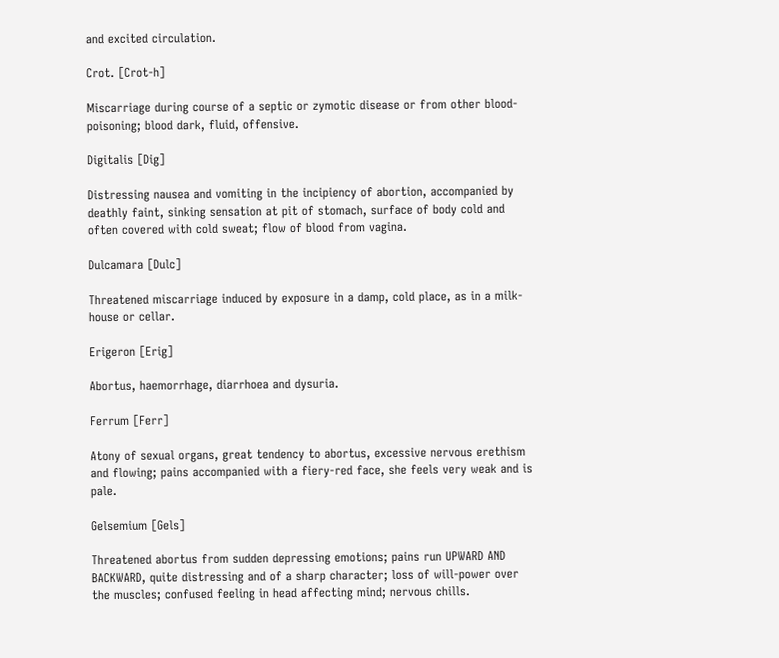and excited circulation.

Crot. [Crot-h]

Miscarriage during course of a septic or zymotic disease or from other blood-poisoning; blood dark, fluid, offensive.

Digitalis [Dig]

Distressing nausea and vomiting in the incipiency of abortion, accompanied by deathly faint, sinking sensation at pit of stomach, surface of body cold and often covered with cold sweat; flow of blood from vagina.

Dulcamara [Dulc]

Threatened miscarriage induced by exposure in a damp, cold place, as in a milk- house or cellar.

Erigeron [Erig]

Abortus, haemorrhage, diarrhoea and dysuria.

Ferrum [Ferr]

Atony of sexual organs, great tendency to abortus, excessive nervous erethism and flowing; pains accompanied with a fiery-red face, she feels very weak and is pale.

Gelsemium [Gels]

Threatened abortus from sudden depressing emotions; pains run UPWARD AND BACKWARD, quite distressing and of a sharp character; loss of will-power over the muscles; confused feeling in head affecting mind; nervous chills.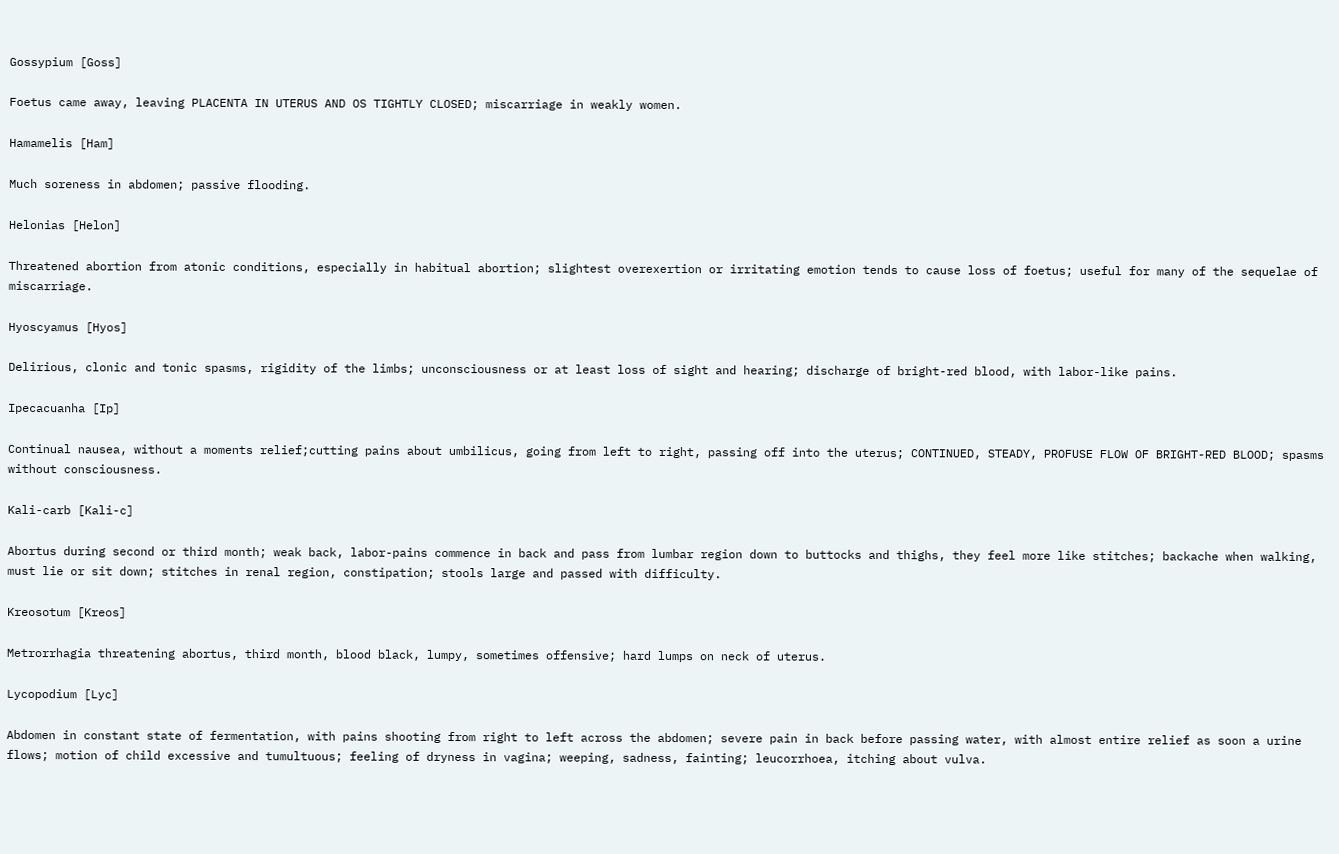Gossypium [Goss]

Foetus came away, leaving PLACENTA IN UTERUS AND OS TIGHTLY CLOSED; miscarriage in weakly women.

Hamamelis [Ham]

Much soreness in abdomen; passive flooding.

Helonias [Helon]

Threatened abortion from atonic conditions, especially in habitual abortion; slightest overexertion or irritating emotion tends to cause loss of foetus; useful for many of the sequelae of miscarriage.

Hyoscyamus [Hyos]

Delirious, clonic and tonic spasms, rigidity of the limbs; unconsciousness or at least loss of sight and hearing; discharge of bright-red blood, with labor-like pains.

Ipecacuanha [Ip]

Continual nausea, without a moments relief;cutting pains about umbilicus, going from left to right, passing off into the uterus; CONTINUED, STEADY, PROFUSE FLOW OF BRIGHT-RED BLOOD; spasms without consciousness.

Kali-carb [Kali-c]

Abortus during second or third month; weak back, labor-pains commence in back and pass from lumbar region down to buttocks and thighs, they feel more like stitches; backache when walking, must lie or sit down; stitches in renal region, constipation; stools large and passed with difficulty.

Kreosotum [Kreos]

Metrorrhagia threatening abortus, third month, blood black, lumpy, sometimes offensive; hard lumps on neck of uterus.

Lycopodium [Lyc]

Abdomen in constant state of fermentation, with pains shooting from right to left across the abdomen; severe pain in back before passing water, with almost entire relief as soon a urine flows; motion of child excessive and tumultuous; feeling of dryness in vagina; weeping, sadness, fainting; leucorrhoea, itching about vulva.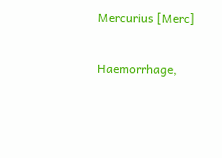Mercurius [Merc]

Haemorrhage,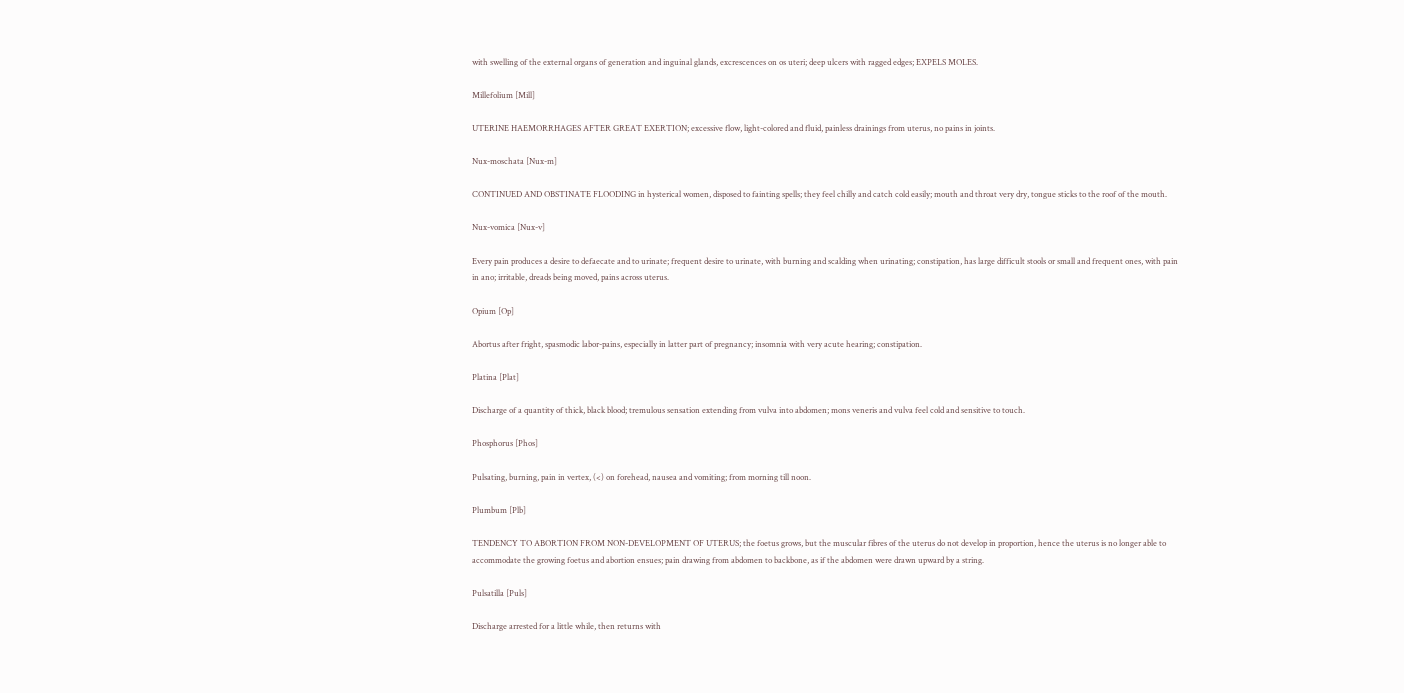with swelling of the external organs of generation and inguinal glands, excrescences on os uteri; deep ulcers with ragged edges; EXPELS MOLES.

Millefolium [Mill]

UTERINE HAEMORRHAGES AFTER GREAT EXERTION; excessive flow, light-colored and fluid, painless drainings from uterus, no pains in joints.

Nux-moschata [Nux-m]

CONTINUED AND OBSTINATE FLOODING in hysterical women, disposed to fainting spells; they feel chilly and catch cold easily; mouth and throat very dry, tongue sticks to the roof of the mouth.

Nux-vomica [Nux-v]

Every pain produces a desire to defaecate and to urinate; frequent desire to urinate, with burning and scalding when urinating; constipation, has large difficult stools or small and frequent ones, with pain in ano; irritable, dreads being moved, pains across uterus.

Opium [Op]

Abortus after fright, spasmodic labor-pains, especially in latter part of pregnancy; insomnia with very acute hearing; constipation.

Platina [Plat]

Discharge of a quantity of thick, black blood; tremulous sensation extending from vulva into abdomen; mons veneris and vulva feel cold and sensitive to touch.

Phosphorus [Phos]

Pulsating, burning, pain in vertex, (<) on forehead, nausea and vomiting; from morning till noon.

Plumbum [Plb]

TENDENCY TO ABORTION FROM NON-DEVELOPMENT OF UTERUS; the foetus grows, but the muscular fibres of the uterus do not develop in proportion, hence the uterus is no longer able to accommodate the growing foetus and abortion ensues; pain drawing from abdomen to backbone, as if the abdomen were drawn upward by a string.

Pulsatilla [Puls]

Discharge arrested for a little while, then returns with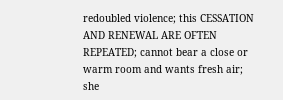redoubled violence; this CESSATION AND RENEWAL ARE OFTEN REPEATED; cannot bear a close or warm room and wants fresh air; she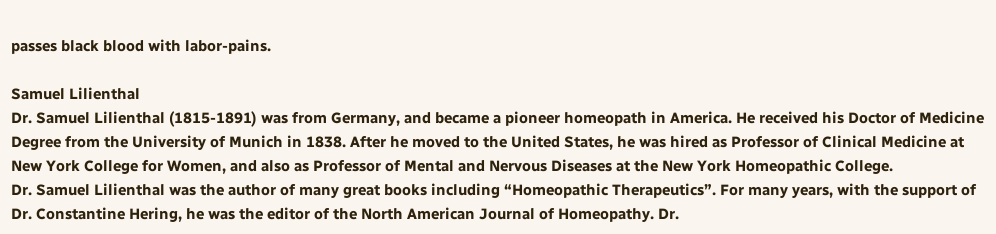passes black blood with labor-pains.

Samuel Lilienthal
Dr. Samuel Lilienthal (1815-1891) was from Germany, and became a pioneer homeopath in America. He received his Doctor of Medicine Degree from the University of Munich in 1838. After he moved to the United States, he was hired as Professor of Clinical Medicine at New York College for Women, and also as Professor of Mental and Nervous Diseases at the New York Homeopathic College.
Dr. Samuel Lilienthal was the author of many great books including “Homeopathic Therapeutics”. For many years, with the support of Dr. Constantine Hering, he was the editor of the North American Journal of Homeopathy. Dr.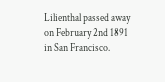Lilienthal passed away on February 2nd 1891 in San Francisco.